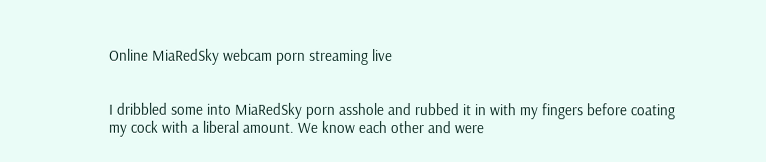Online MiaRedSky webcam porn streaming live


I dribbled some into MiaRedSky porn asshole and rubbed it in with my fingers before coating my cock with a liberal amount. We know each other and were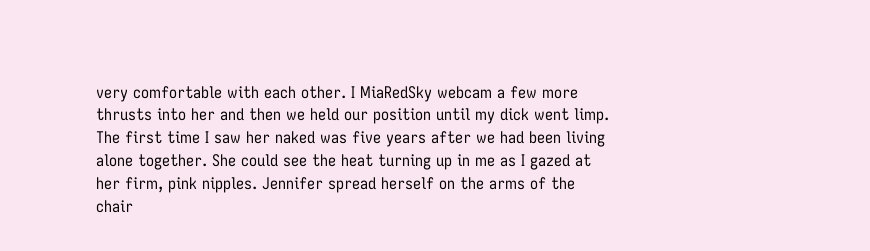very comfortable with each other. I MiaRedSky webcam a few more thrusts into her and then we held our position until my dick went limp. The first time I saw her naked was five years after we had been living alone together. She could see the heat turning up in me as I gazed at her firm, pink nipples. Jennifer spread herself on the arms of the chair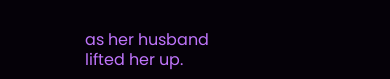as her husband lifted her up.